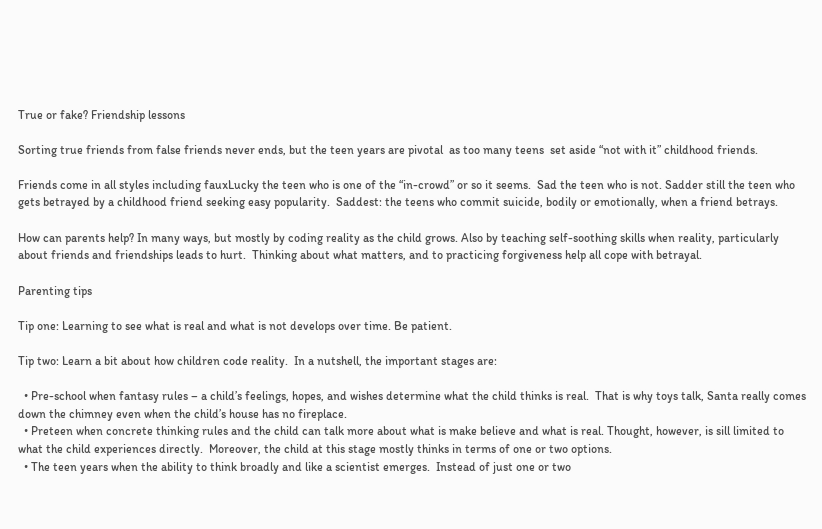True or fake? Friendship lessons

Sorting true friends from false friends never ends, but the teen years are pivotal  as too many teens  set aside “not with it” childhood friends.

Friends come in all styles including fauxLucky the teen who is one of the “in-crowd” or so it seems.  Sad the teen who is not. Sadder still the teen who gets betrayed by a childhood friend seeking easy popularity.  Saddest: the teens who commit suicide, bodily or emotionally, when a friend betrays.

How can parents help? In many ways, but mostly by coding reality as the child grows. Also by teaching self-soothing skills when reality, particularly about friends and friendships leads to hurt.  Thinking about what matters, and to practicing forgiveness help all cope with betrayal.

Parenting tips

Tip one: Learning to see what is real and what is not develops over time. Be patient.

Tip two: Learn a bit about how children code reality.  In a nutshell, the important stages are:

  • Pre-school when fantasy rules – a child’s feelings, hopes, and wishes determine what the child thinks is real.  That is why toys talk, Santa really comes down the chimney even when the child’s house has no fireplace.
  • Preteen when concrete thinking rules and the child can talk more about what is make believe and what is real. Thought, however, is sill limited to what the child experiences directly.  Moreover, the child at this stage mostly thinks in terms of one or two options.
  • The teen years when the ability to think broadly and like a scientist emerges.  Instead of just one or two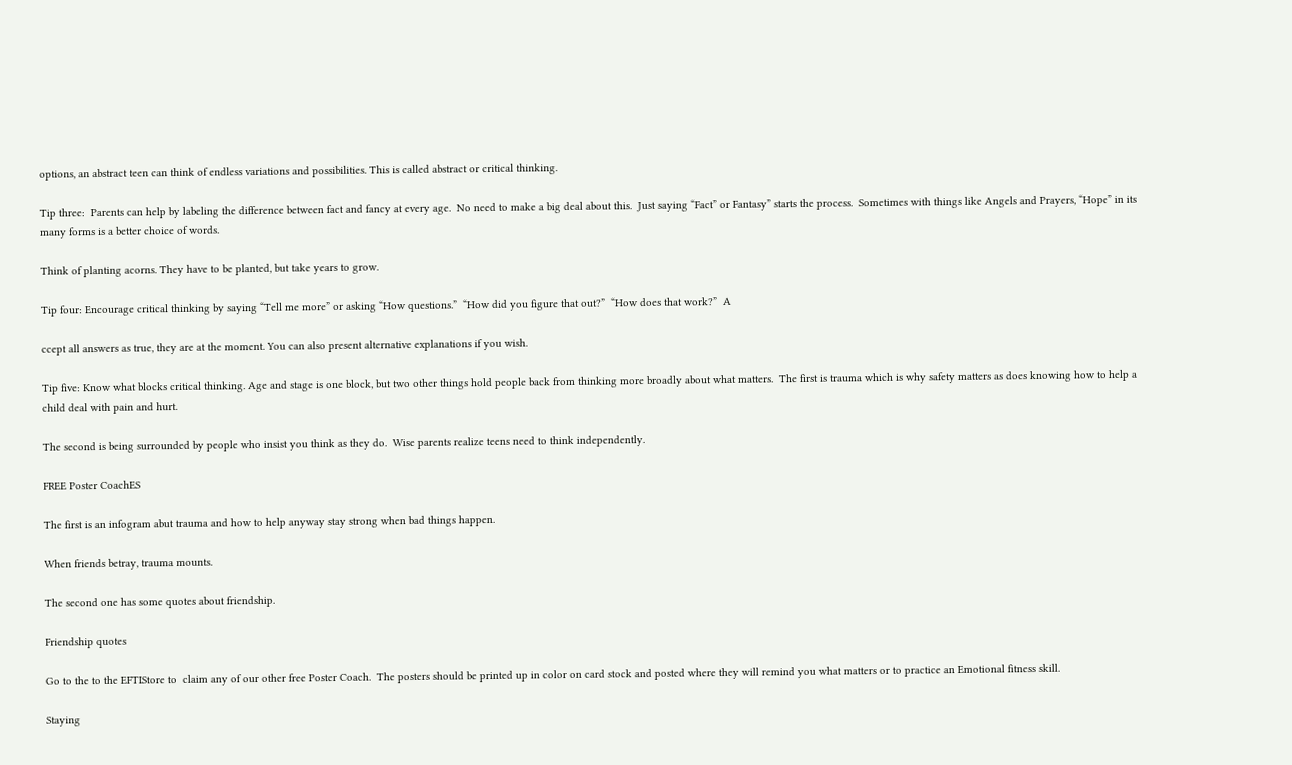options, an abstract teen can think of endless variations and possibilities. This is called abstract or critical thinking.

Tip three:  Parents can help by labeling the difference between fact and fancy at every age.  No need to make a big deal about this.  Just saying “Fact” or Fantasy” starts the process.  Sometimes with things like Angels and Prayers, “Hope” in its many forms is a better choice of words.

Think of planting acorns. They have to be planted, but take years to grow.

Tip four: Encourage critical thinking by saying “Tell me more” or asking “How questions.”  “How did you figure that out?”  “How does that work?”  A

ccept all answers as true, they are at the moment. You can also present alternative explanations if you wish.

Tip five: Know what blocks critical thinking. Age and stage is one block, but two other things hold people back from thinking more broadly about what matters.  The first is trauma which is why safety matters as does knowing how to help a child deal with pain and hurt.

The second is being surrounded by people who insist you think as they do.  Wise parents realize teens need to think independently.

FREE Poster CoachES

The first is an infogram abut trauma and how to help anyway stay strong when bad things happen.

When friends betray, trauma mounts.

The second one has some quotes about friendship.

Friendship quotes

Go to the to the EFTIStore to  claim any of our other free Poster Coach.  The posters should be printed up in color on card stock and posted where they will remind you what matters or to practice an Emotional fitness skill.

Staying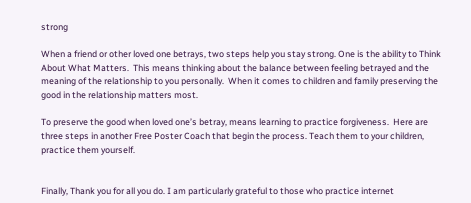strong

When a friend or other loved one betrays, two steps help you stay strong. One is the ability to Think About What Matters.  This means thinking about the balance between feeling betrayed and the meaning of the relationship to you personally.  When it comes to children and family preserving the good in the relationship matters most.

To preserve the good when loved one’s betray, means learning to practice forgiveness.  Here are three steps in another Free Poster Coach that begin the process. Teach them to your children, practice them yourself.


Finally, Thank you for all you do. I am particularly grateful to those who practice internet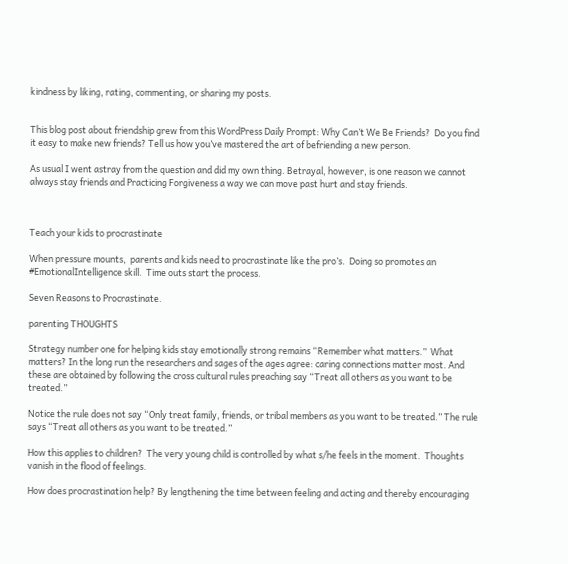kindness by liking, rating, commenting, or sharing my posts.


This blog post about friendship grew from this WordPress Daily Prompt: Why Can’t We Be Friends?  Do you find it easy to make new friends? Tell us how you’ve mastered the art of befriending a new person.

As usual I went astray from the question and did my own thing. Betrayal, however, is one reason we cannot always stay friends and Practicing Forgiveness a way we can move past hurt and stay friends.



Teach your kids to procrastinate

When pressure mounts,  parents and kids need to procrastinate like the pro’s.  Doing so promotes an #EmotionalIntelligence skill.  Time outs start the process.

Seven Reasons to Procrastinate.

parenting THOUGHTS

Strategy number one for helping kids stay emotionally strong remains “Remember what matters.”  What matters? In the long run the researchers and sages of the ages agree: caring connections matter most. And these are obtained by following the cross cultural rules preaching say “Treat all others as you want to be treated.”

Notice the rule does not say “Only treat family, friends, or tribal members as you want to be treated.” The rule says “Treat all others as you want to be treated.”

How this applies to children?  The very young child is controlled by what s/he feels in the moment.  Thoughts vanish in the flood of feelings.

How does procrastination help? By lengthening the time between feeling and acting and thereby encouraging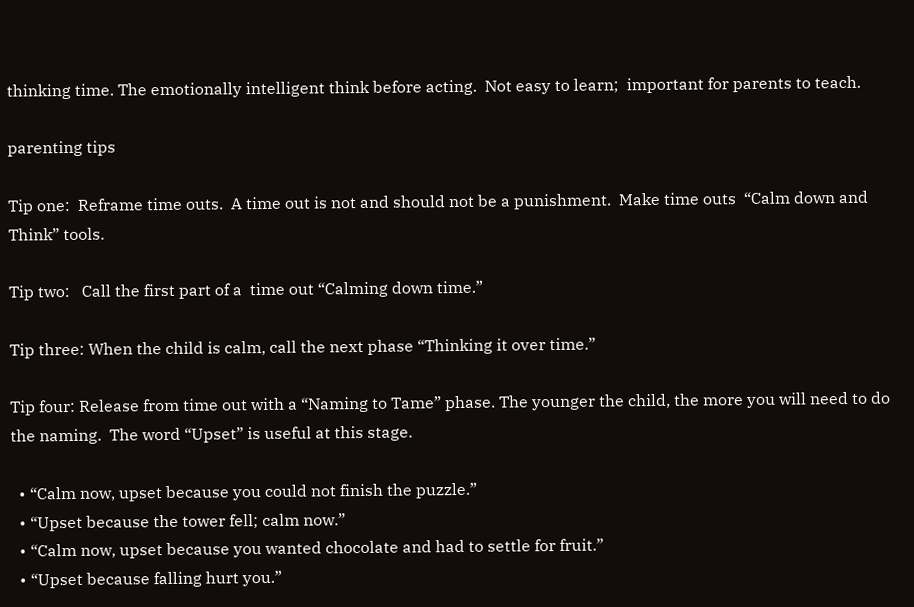thinking time. The emotionally intelligent think before acting.  Not easy to learn;  important for parents to teach.

parenting tips

Tip one:  Reframe time outs.  A time out is not and should not be a punishment.  Make time outs  “Calm down and Think” tools.

Tip two:   Call the first part of a  time out “Calming down time.”

Tip three: When the child is calm, call the next phase “Thinking it over time.”

Tip four: Release from time out with a “Naming to Tame” phase. The younger the child, the more you will need to do the naming.  The word “Upset” is useful at this stage.

  • “Calm now, upset because you could not finish the puzzle.”
  • “Upset because the tower fell; calm now.”
  • “Calm now, upset because you wanted chocolate and had to settle for fruit.”
  • “Upset because falling hurt you.”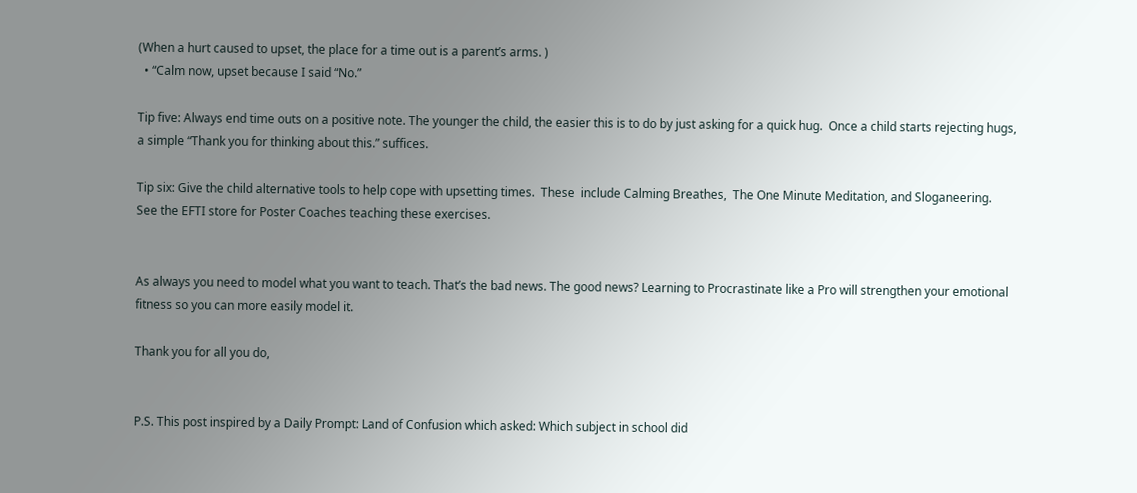(When a hurt caused to upset, the place for a time out is a parent’s arms. )
  • “Calm now, upset because I said “No.”

Tip five: Always end time outs on a positive note. The younger the child, the easier this is to do by just asking for a quick hug.  Once a child starts rejecting hugs, a simple “Thank you for thinking about this.” suffices.

Tip six: Give the child alternative tools to help cope with upsetting times.  These  include Calming Breathes,  The One Minute Meditation, and Sloganeering.  See the EFTI store for Poster Coaches teaching these exercises.


As always you need to model what you want to teach. That’s the bad news. The good news? Learning to Procrastinate like a Pro will strengthen your emotional fitness so you can more easily model it.

Thank you for all you do,


P.S. This post inspired by a Daily Prompt: Land of Confusion which asked: Which subject in school did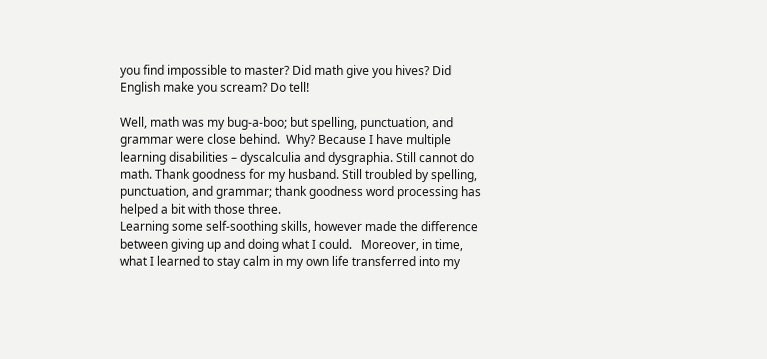you find impossible to master? Did math give you hives? Did English make you scream? Do tell!

Well, math was my bug-a-boo; but spelling, punctuation, and grammar were close behind.  Why? Because I have multiple learning disabilities – dyscalculia and dysgraphia. Still cannot do math. Thank goodness for my husband. Still troubled by spelling, punctuation, and grammar; thank goodness word processing has helped a bit with those three.
Learning some self-soothing skills, however made the difference between giving up and doing what I could.   Moreover, in time, what I learned to stay calm in my own life transferred into my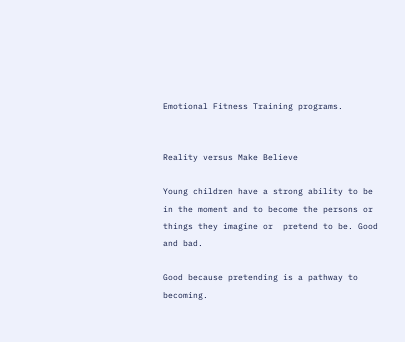Emotional Fitness Training programs.


Reality versus Make Believe

Young children have a strong ability to be in the moment and to become the persons or things they imagine or  pretend to be. Good and bad.

Good because pretending is a pathway to becoming.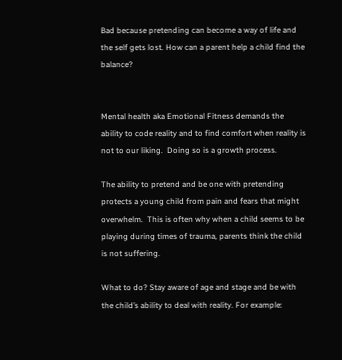Bad because pretending can become a way of life and the self gets lost. How can a parent help a child find the balance?


Mental health aka Emotional Fitness demands the ability to code reality and to find comfort when reality is not to our liking.  Doing so is a growth process.

The ability to pretend and be one with pretending protects a young child from pain and fears that might overwhelm.  This is often why when a child seems to be playing during times of trauma, parents think the child  is not suffering.

What to do? Stay aware of age and stage and be with the child’s ability to deal with reality. For example: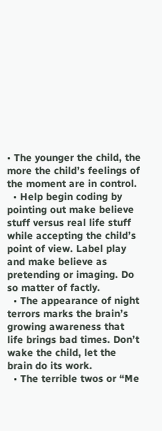• The younger the child, the more the child’s feelings of the moment are in control.
  • Help begin coding by pointing out make believe stuff versus real life stuff while accepting the child’s point of view. Label play and make believe as pretending or imaging. Do so matter of factly.
  • The appearance of night terrors marks the brain’s growing awareness that life brings bad times. Don’t wake the child, let the brain do its work.
  • The terrible twos or “Me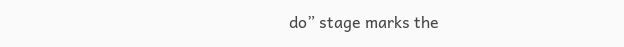do” stage marks the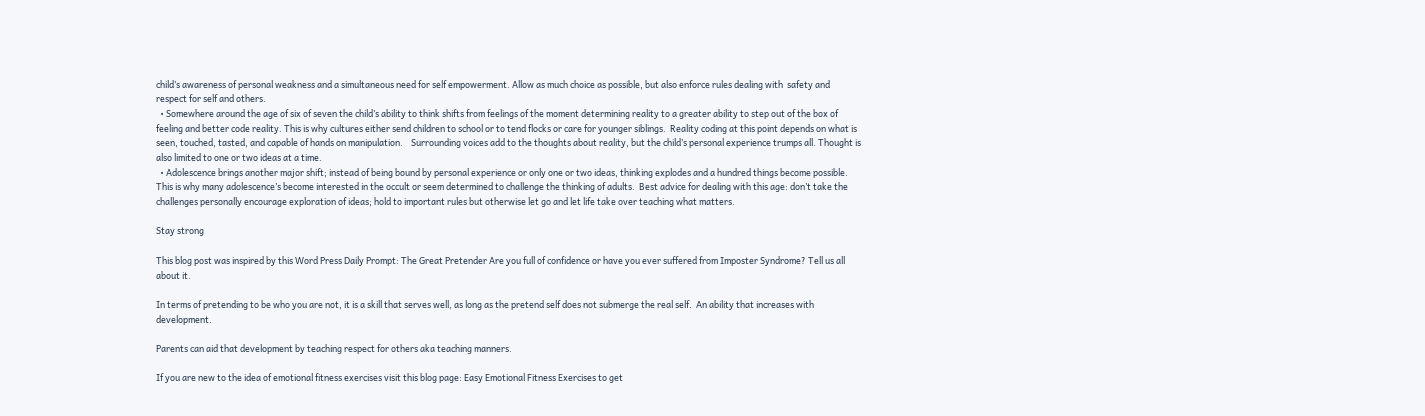child’s awareness of personal weakness and a simultaneous need for self empowerment. Allow as much choice as possible, but also enforce rules dealing with  safety and respect for self and others.
  • Somewhere around the age of six of seven the child’s ability to think shifts from feelings of the moment determining reality to a greater ability to step out of the box of feeling and better code reality. This is why cultures either send children to school or to tend flocks or care for younger siblings.  Reality coding at this point depends on what is seen, touched, tasted, and capable of hands on manipulation.    Surrounding voices add to the thoughts about reality, but the child’s personal experience trumps all. Thought is also limited to one or two ideas at a time.
  • Adolescence brings another major shift; instead of being bound by personal experience or only one or two ideas, thinking explodes and a hundred things become possible.  This is why many adolescence’s become interested in the occult or seem determined to challenge the thinking of adults.  Best advice for dealing with this age: don’t take the challenges personally encourage exploration of ideas; hold to important rules but otherwise let go and let life take over teaching what matters.

Stay strong

This blog post was inspired by this Word Press Daily Prompt: The Great Pretender Are you full of confidence or have you ever suffered from Imposter Syndrome? Tell us all about it.

In terms of pretending to be who you are not, it is a skill that serves well, as long as the pretend self does not submerge the real self.  An ability that increases with development.

Parents can aid that development by teaching respect for others aka teaching manners.

If you are new to the idea of emotional fitness exercises visit this blog page: Easy Emotional Fitness Exercises to get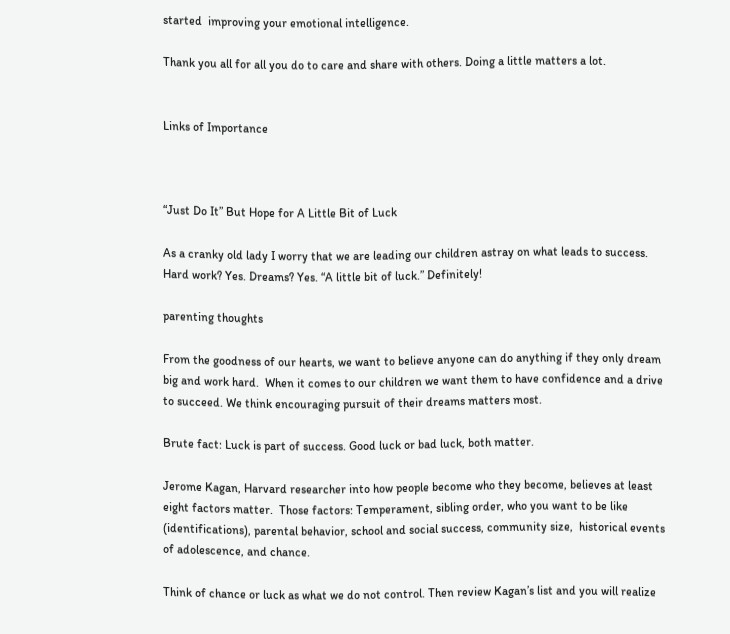started  improving your emotional intelligence.

Thank you all for all you do to care and share with others. Doing a little matters a lot.


Links of Importance



“Just Do It” But Hope for A Little Bit of Luck

As a cranky old lady I worry that we are leading our children astray on what leads to success. Hard work? Yes. Dreams? Yes. “A little bit of luck.” Definitely!

parenting thoughts

From the goodness of our hearts, we want to believe anyone can do anything if they only dream big and work hard.  When it comes to our children we want them to have confidence and a drive to succeed. We think encouraging pursuit of their dreams matters most.

Brute fact: Luck is part of success. Good luck or bad luck, both matter.

Jerome Kagan, Harvard researcher into how people become who they become, believes at least eight factors matter.  Those factors: Temperament, sibling order, who you want to be like (identifications), parental behavior, school and social success, community size,  historical events of adolescence, and chance.

Think of chance or luck as what we do not control. Then review Kagan’s list and you will realize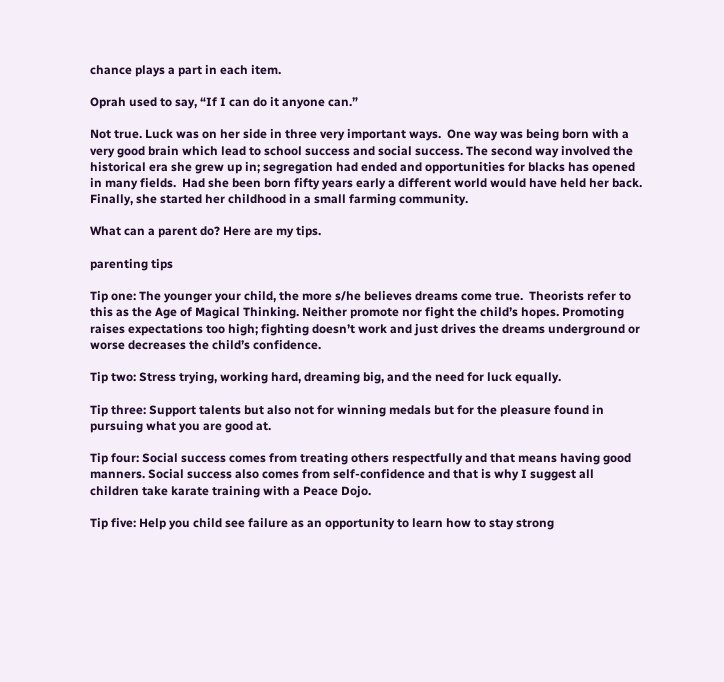chance plays a part in each item.

Oprah used to say, “If I can do it anyone can.”

Not true. Luck was on her side in three very important ways.  One way was being born with a very good brain which lead to school success and social success. The second way involved the historical era she grew up in; segregation had ended and opportunities for blacks has opened in many fields.  Had she been born fifty years early a different world would have held her back. Finally, she started her childhood in a small farming community.

What can a parent do? Here are my tips.

parenting tips

Tip one: The younger your child, the more s/he believes dreams come true.  Theorists refer to this as the Age of Magical Thinking. Neither promote nor fight the child’s hopes. Promoting raises expectations too high; fighting doesn’t work and just drives the dreams underground or worse decreases the child’s confidence.

Tip two: Stress trying, working hard, dreaming big, and the need for luck equally.

Tip three: Support talents but also not for winning medals but for the pleasure found in pursuing what you are good at.

Tip four: Social success comes from treating others respectfully and that means having good manners. Social success also comes from self-confidence and that is why I suggest all children take karate training with a Peace Dojo.

Tip five: Help you child see failure as an opportunity to learn how to stay strong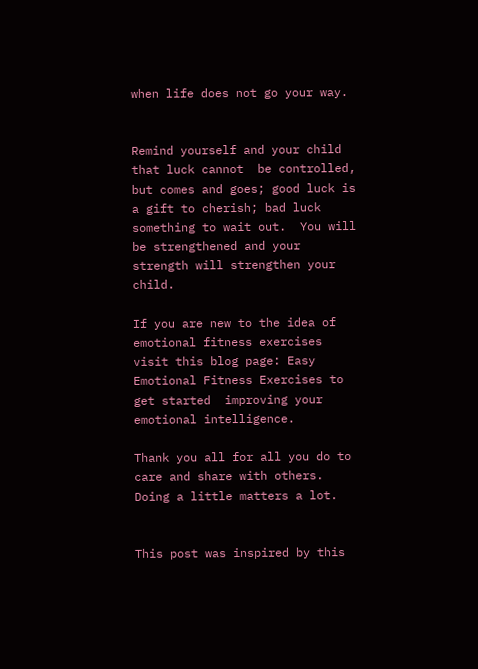when life does not go your way.


Remind yourself and your child that luck cannot  be controlled, but comes and goes; good luck is a gift to cherish; bad luck something to wait out.  You will be strengthened and your strength will strengthen your child.

If you are new to the idea of emotional fitness exercises visit this blog page: Easy Emotional Fitness Exercises to get started  improving your emotional intelligence.

Thank you all for all you do to care and share with others. Doing a little matters a lot.


This post was inspired by this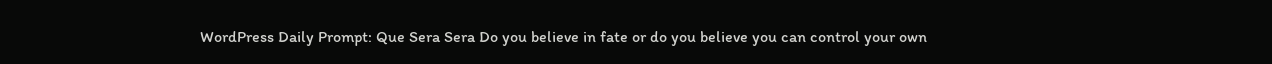WordPress Daily Prompt: Que Sera Sera Do you believe in fate or do you believe you can control your own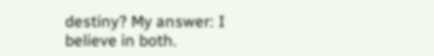destiny? My answer: I believe in both.